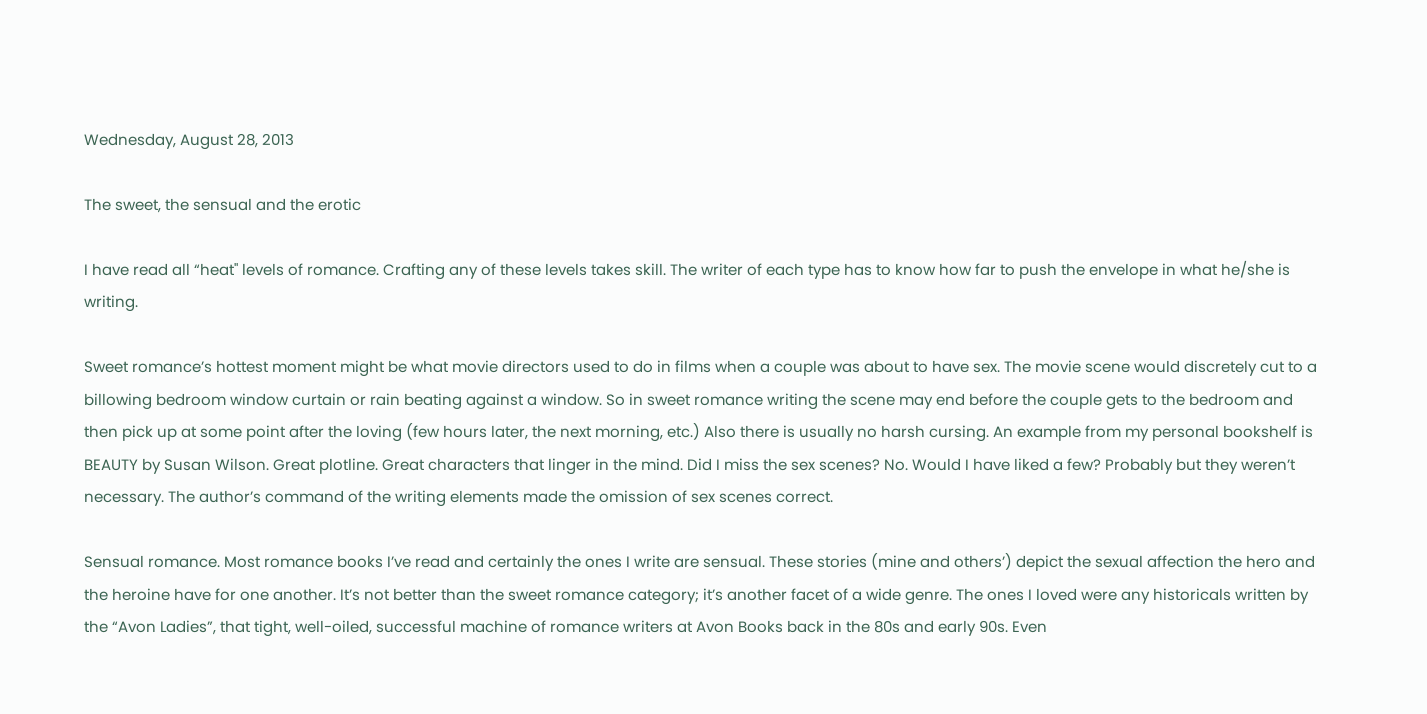Wednesday, August 28, 2013

The sweet, the sensual and the erotic

I have read all “heat" levels of romance. Crafting any of these levels takes skill. The writer of each type has to know how far to push the envelope in what he/she is writing.

Sweet romance’s hottest moment might be what movie directors used to do in films when a couple was about to have sex. The movie scene would discretely cut to a billowing bedroom window curtain or rain beating against a window. So in sweet romance writing the scene may end before the couple gets to the bedroom and then pick up at some point after the loving (few hours later, the next morning, etc.) Also there is usually no harsh cursing. An example from my personal bookshelf is BEAUTY by Susan Wilson. Great plotline. Great characters that linger in the mind. Did I miss the sex scenes? No. Would I have liked a few? Probably but they weren’t necessary. The author’s command of the writing elements made the omission of sex scenes correct.

Sensual romance. Most romance books I’ve read and certainly the ones I write are sensual. These stories (mine and others’) depict the sexual affection the hero and the heroine have for one another. It’s not better than the sweet romance category; it’s another facet of a wide genre. The ones I loved were any historicals written by the “Avon Ladies”, that tight, well-oiled, successful machine of romance writers at Avon Books back in the 80s and early 90s. Even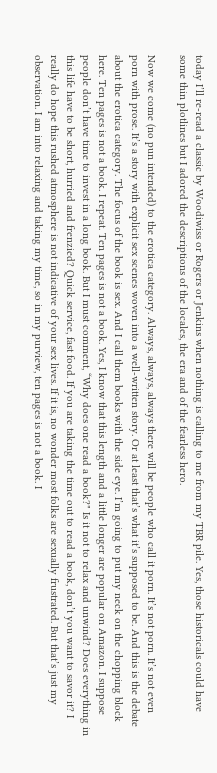today I’ll re-read a classic by Woodiwiss or Rogers or Jenkins when nothing is calling to me from my TBR pile. Yes, those historicals could have some thin plotlines but I adored the descriptions of the locales, the era and of the fearless hero.

Now we come (no pun intended) to the erotica category. Always, always, always there will be people who call it porn. It’s not porn. It’s not even porn with prose. It’s a story with explicit sex scenes woven into a well-written story. Or at least that’s what it’s supposed to be. And this is the debate about the erotica category. The focus of the book is sex. And I call them books with the side eye. I’m going to put my neck on the chopping block here. Ten pages is not a book. I repeat. Ten pages is not a book. Yes, I know that this length and a little longer are popular on Amazon. I suppose people don’t have time to invest in a long book. But I must comment, “Why does one read a book?" Is it not to relax and unwind? Does everything in this life have to be short, hurried and frenzied? Quick service, fast food. If you are taking the time out to read a book, don’t you want to savor it? I really do hope this rushed atmosphere is not indicative of your sex lives. If it is, no wonder most folks are sexually frustrated. But that’s just my observation. I am into relaxing and taking my time, so in my purview, ten pages is not a book. I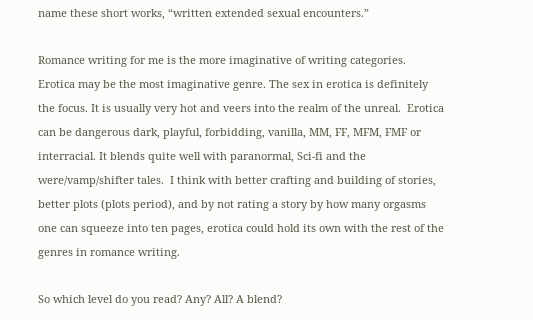name these short works, “written extended sexual encounters.”

Romance writing for me is the more imaginative of writing categories. Erotica may be the most imaginative genre. The sex in erotica is definitely the focus. It is usually very hot and veers into the realm of the unreal.  Erotica can be dangerous dark, playful, forbidding, vanilla, MM, FF, MFM, FMF or interracial. It blends quite well with paranormal, Sci-fi and the were/vamp/shifter tales.  I think with better crafting and building of stories, better plots (plots period), and by not rating a story by how many orgasms one can squeeze into ten pages, erotica could hold its own with the rest of the genres in romance writing.

So which level do you read? Any? All? A blend?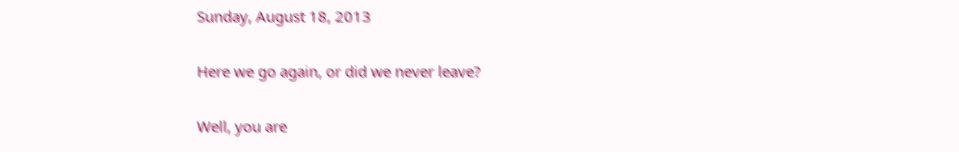Sunday, August 18, 2013

Here we go again, or did we never leave?

Well, you are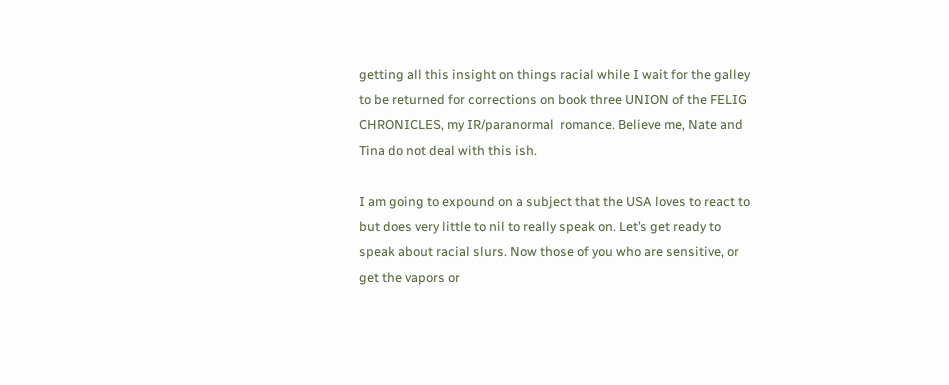getting all this insight on things racial while I wait for the galley to be returned for corrections on book three UNION of the FELIG CHRONICLES, my IR/paranormal  romance. Believe me, Nate and Tina do not deal with this ish.

I am going to expound on a subject that the USA loves to react to but does very little to nil to really speak on. Let’s get ready to speak about racial slurs. Now those of you who are sensitive, or get the vapors or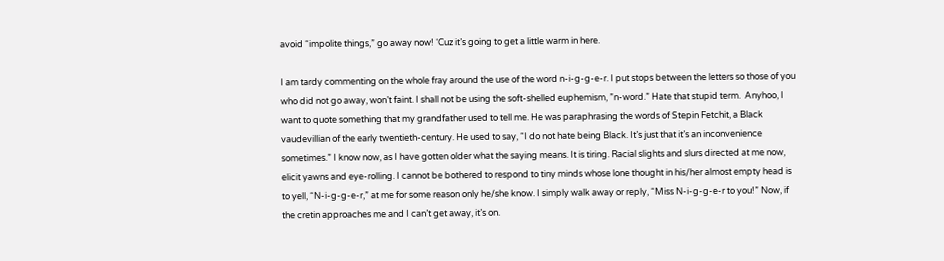avoid “impolite things,” go away now! ‘Cuz it’s going to get a little warm in here.

I am tardy commenting on the whole fray around the use of the word n-i-g-g-e-r. I put stops between the letters so those of you who did not go away, won’t faint. I shall not be using the soft-shelled euphemism, ”n-word.” Hate that stupid term.  Anyhoo, I want to quote something that my grandfather used to tell me. He was paraphrasing the words of Stepin Fetchit, a Black vaudevillian of the early twentieth-century. He used to say, “I do not hate being Black. It’s just that it’s an inconvenience sometimes.” I know now, as I have gotten older what the saying means. It is tiring. Racial slights and slurs directed at me now, elicit yawns and eye-rolling. I cannot be bothered to respond to tiny minds whose lone thought in his/her almost empty head is to yell, “N-i-g-g-e-r,” at me for some reason only he/she know. I simply walk away or reply, “Miss N-i-g-g-e-r to you!” Now, if the cretin approaches me and I can’t get away, it’s on.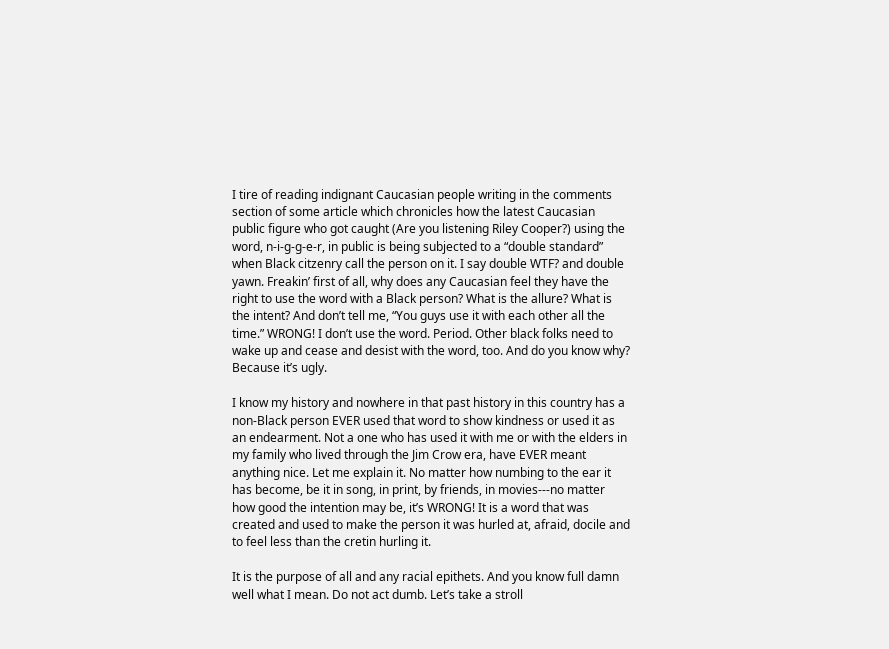I tire of reading indignant Caucasian people writing in the comments section of some article which chronicles how the latest Caucasian public figure who got caught (Are you listening Riley Cooper?) using the word, n-i-g-g-e-r, in public is being subjected to a “double standard” when Black citzenry call the person on it. I say double WTF? and double yawn. Freakin’ first of all, why does any Caucasian feel they have the right to use the word with a Black person? What is the allure? What is the intent? And don’t tell me, “You guys use it with each other all the time.” WRONG! I don’t use the word. Period. Other black folks need to wake up and cease and desist with the word, too. And do you know why? Because it’s ugly.

I know my history and nowhere in that past history in this country has a non-Black person EVER used that word to show kindness or used it as an endearment. Not a one who has used it with me or with the elders in my family who lived through the Jim Crow era, have EVER meant anything nice. Let me explain it. No matter how numbing to the ear it has become, be it in song, in print, by friends, in movies---no matter how good the intention may be, it’s WRONG! It is a word that was created and used to make the person it was hurled at, afraid, docile and to feel less than the cretin hurling it.

It is the purpose of all and any racial epithets. And you know full damn well what I mean. Do not act dumb. Let’s take a stroll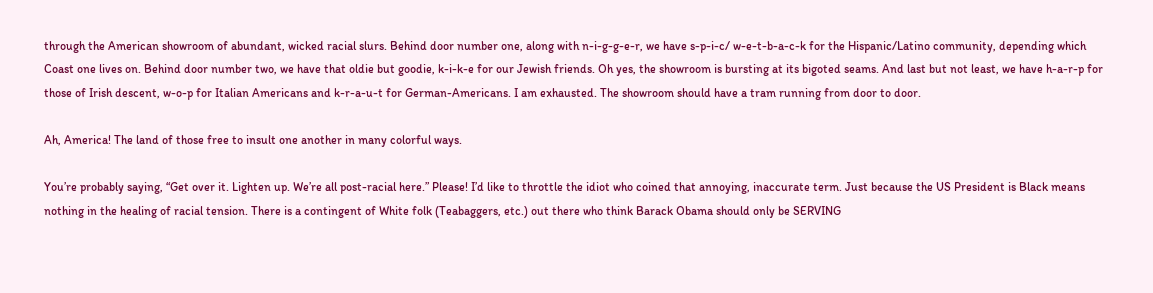through the American showroom of abundant, wicked racial slurs. Behind door number one, along with n-i-g-g-e-r, we have s-p-i-c/ w-e-t-b-a-c-k for the Hispanic/Latino community, depending which Coast one lives on. Behind door number two, we have that oldie but goodie, k-i-k-e for our Jewish friends. Oh yes, the showroom is bursting at its bigoted seams. And last but not least, we have h-a-r-p for those of Irish descent, w-o-p for Italian Americans and k-r-a-u-t for German-Americans. I am exhausted. The showroom should have a tram running from door to door.

Ah, America! The land of those free to insult one another in many colorful ways.

You’re probably saying, “Get over it. Lighten up. We’re all post-racial here.” Please! I’d like to throttle the idiot who coined that annoying, inaccurate term. Just because the US President is Black means nothing in the healing of racial tension. There is a contingent of White folk (Teabaggers, etc.) out there who think Barack Obama should only be SERVING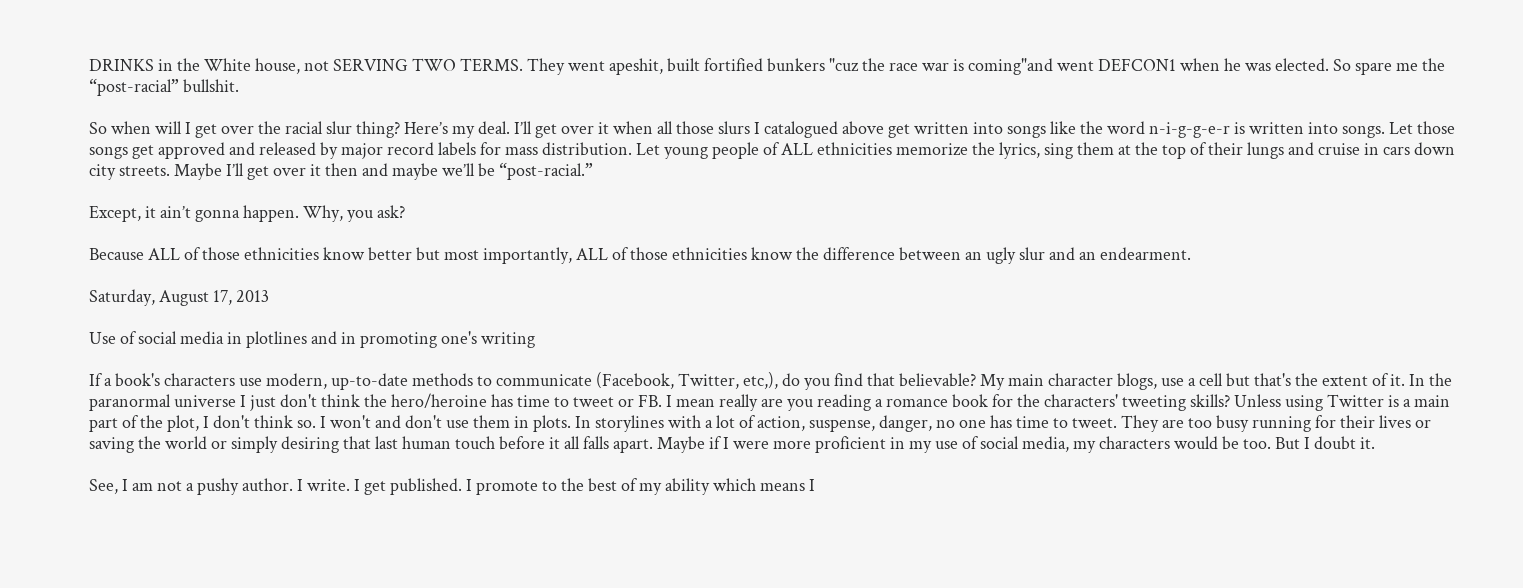DRINKS in the White house, not SERVING TWO TERMS. They went apeshit, built fortified bunkers "cuz the race war is coming"and went DEFCON1 when he was elected. So spare me the “post-racial” bullshit.

So when will I get over the racial slur thing? Here’s my deal. I’ll get over it when all those slurs I catalogued above get written into songs like the word n-i-g-g-e-r is written into songs. Let those songs get approved and released by major record labels for mass distribution. Let young people of ALL ethnicities memorize the lyrics, sing them at the top of their lungs and cruise in cars down city streets. Maybe I’ll get over it then and maybe we’ll be “post-racial.”

Except, it ain’t gonna happen. Why, you ask?

Because ALL of those ethnicities know better but most importantly, ALL of those ethnicities know the difference between an ugly slur and an endearment.

Saturday, August 17, 2013

Use of social media in plotlines and in promoting one's writing

If a book's characters use modern, up-to-date methods to communicate (Facebook, Twitter, etc,), do you find that believable? My main character blogs, use a cell but that's the extent of it. In the paranormal universe I just don't think the hero/heroine has time to tweet or FB. I mean really are you reading a romance book for the characters' tweeting skills? Unless using Twitter is a main part of the plot, I don't think so. I won't and don't use them in plots. In storylines with a lot of action, suspense, danger, no one has time to tweet. They are too busy running for their lives or saving the world or simply desiring that last human touch before it all falls apart. Maybe if I were more proficient in my use of social media, my characters would be too. But I doubt it.

See, I am not a pushy author. I write. I get published. I promote to the best of my ability which means I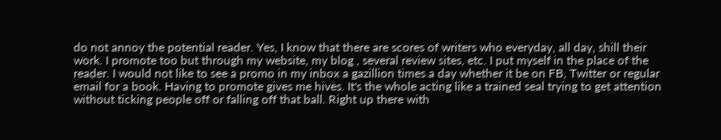do not annoy the potential reader. Yes, I know that there are scores of writers who everyday, all day, shill their work. I promote too but through my website, my blog , several review sites, etc. I put myself in the place of the reader. I would not like to see a promo in my inbox a gazillion times a day whether it be on FB, Twitter or regular email for a book. Having to promote gives me hives. It's the whole acting like a trained seal trying to get attention without ticking people off or falling off that ball. Right up there with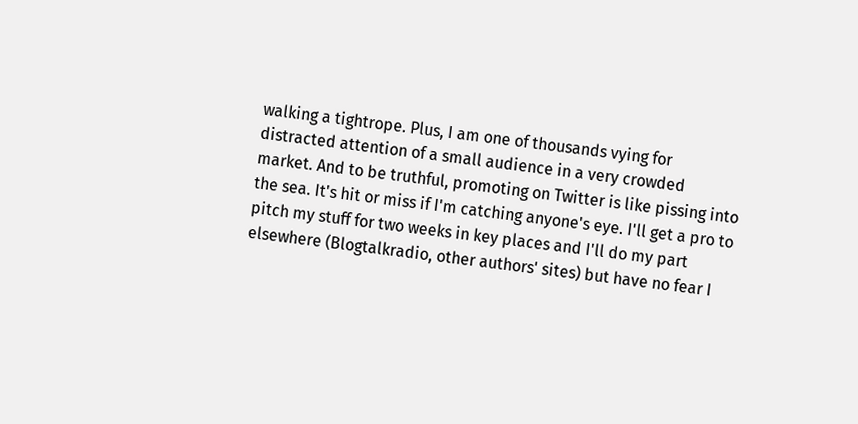walking a tightrope. Plus, I am one of thousands vying for distracted attention of a small audience in a very crowded market. And to be truthful, promoting on Twitter is like pissing into the sea. It's hit or miss if I'm catching anyone's eye. I'll get a pro to pitch my stuff for two weeks in key places and I'll do my part elsewhere (Blogtalkradio, other authors' sites) but have no fear I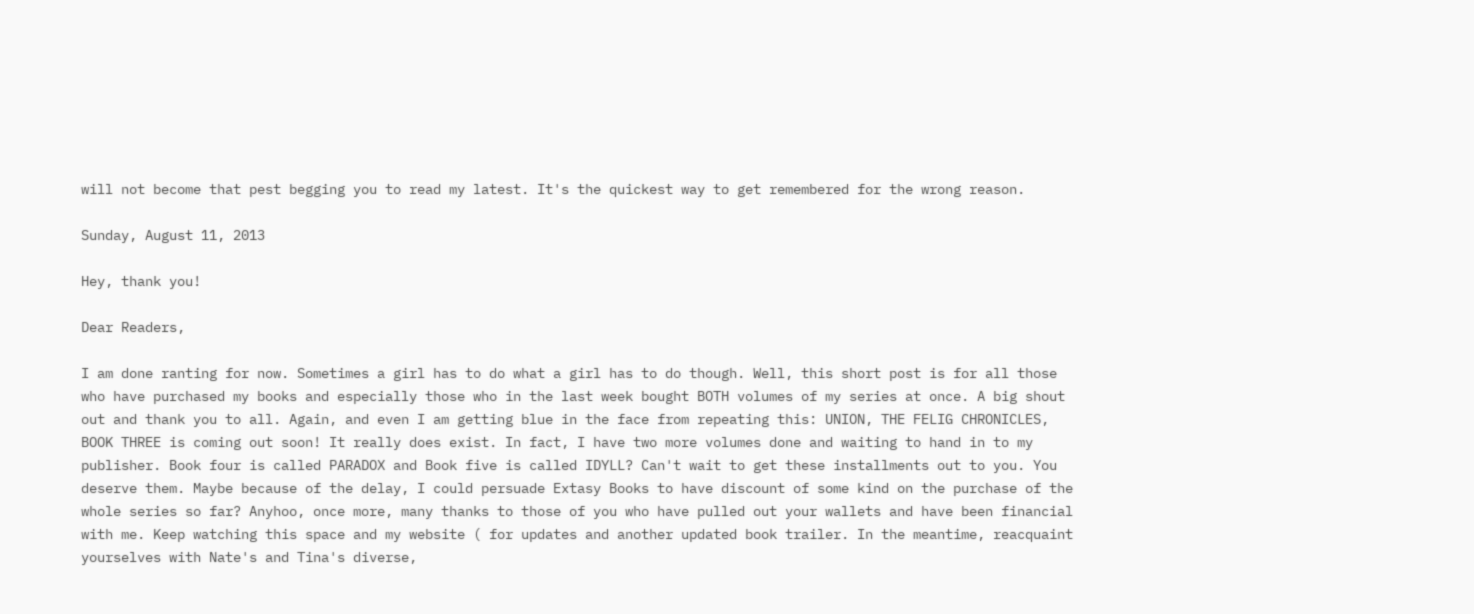will not become that pest begging you to read my latest. It's the quickest way to get remembered for the wrong reason.

Sunday, August 11, 2013

Hey, thank you!

Dear Readers,

I am done ranting for now. Sometimes a girl has to do what a girl has to do though. Well, this short post is for all those who have purchased my books and especially those who in the last week bought BOTH volumes of my series at once. A big shout out and thank you to all. Again, and even I am getting blue in the face from repeating this: UNION, THE FELIG CHRONICLES, BOOK THREE is coming out soon! It really does exist. In fact, I have two more volumes done and waiting to hand in to my publisher. Book four is called PARADOX and Book five is called IDYLL? Can't wait to get these installments out to you. You deserve them. Maybe because of the delay, I could persuade Extasy Books to have discount of some kind on the purchase of the whole series so far? Anyhoo, once more, many thanks to those of you who have pulled out your wallets and have been financial with me. Keep watching this space and my website ( for updates and another updated book trailer. In the meantime, reacquaint yourselves with Nate's and Tina's diverse,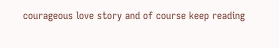courageous love story and of course keep reading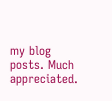my blog posts. Much appreciated.